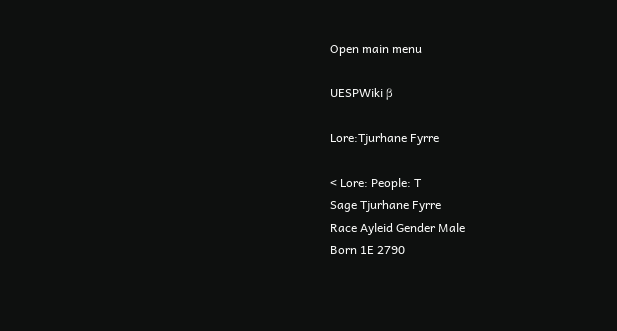Open main menu

UESPWiki β

Lore:Tjurhane Fyrre

< Lore: People: T
Sage Tjurhane Fyrre
Race Ayleid Gender Male
Born 1E 2790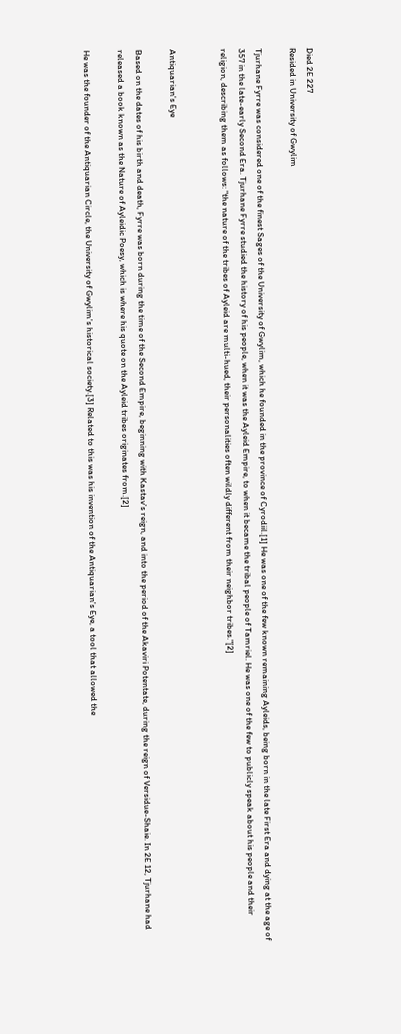Died 2E 227
Resided in University of Gwylim

Tjurhane Fyrre was considered one of the finest Sages of the University of Gwylim, which he founded in the province of Cyrodiil.[1] He was one of the few known remaining Ayleids, being born in the late First Era and dying at the age of 357 in the late-early Second Era. Tjurhane Fyrre studied the history of his people, when it was the Ayleid Empire, to when it became the tribal people of Tamriel. He was one of the few to publicly speak about his people and their religion, describing them as follows: "the nature of the tribes of Ayleid are multi-hued, their personalities often wildly different from their neighbor tribes."[2]


Antiquarian's Eye

Based on the dates of his birth and death, Fyrre was born during the time of the Second Empire, beginning with Kastav's reign, and into the period of the Akaviri Potentate, during the reign of Versidue-Shaie. In 2E 12, Tjurhane had released a book known as the Nature of Ayleidic Poesy, which is where his quote on the Ayleid tribes originates from.[2]

He was the founder of the Antiquarian Circle, the University of Gwylim's historical society.[3] Related to this was his invention of the Antiquarian's Eye, a tool that allowed the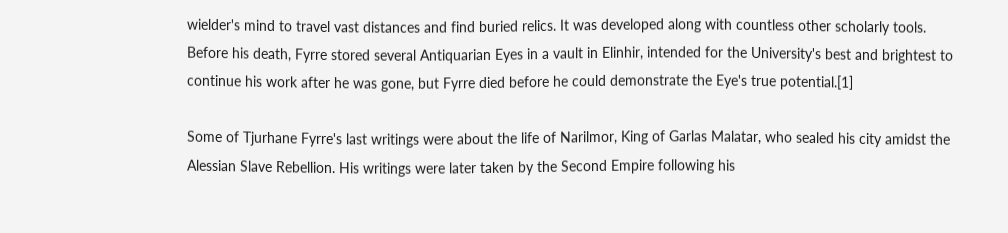wielder's mind to travel vast distances and find buried relics. It was developed along with countless other scholarly tools. Before his death, Fyrre stored several Antiquarian Eyes in a vault in Elinhir, intended for the University's best and brightest to continue his work after he was gone, but Fyrre died before he could demonstrate the Eye's true potential.[1]

Some of Tjurhane Fyrre's last writings were about the life of Narilmor, King of Garlas Malatar, who sealed his city amidst the Alessian Slave Rebellion. His writings were later taken by the Second Empire following his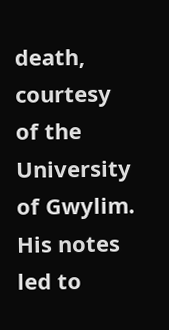death, courtesy of the University of Gwylim. His notes led to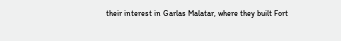their interest in Garlas Malatar, where they built Fort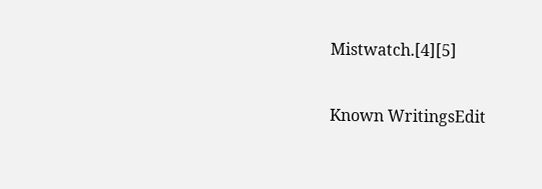Mistwatch.[4][5]

Known WritingsEdit